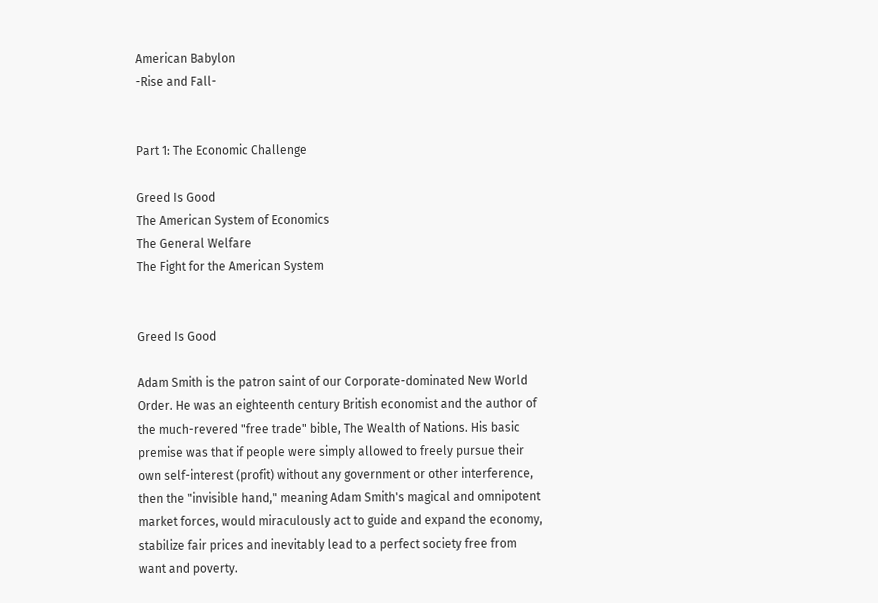American Babylon
-Rise and Fall-


Part 1: The Economic Challenge

Greed Is Good
The American System of Economics
The General Welfare
The Fight for the American System


Greed Is Good

Adam Smith is the patron saint of our Corporate-dominated New World Order. He was an eighteenth century British economist and the author of the much-revered "free trade" bible, The Wealth of Nations. His basic premise was that if people were simply allowed to freely pursue their own self-interest (profit) without any government or other interference, then the "invisible hand," meaning Adam Smith's magical and omnipotent market forces, would miraculously act to guide and expand the economy, stabilize fair prices and inevitably lead to a perfect society free from want and poverty.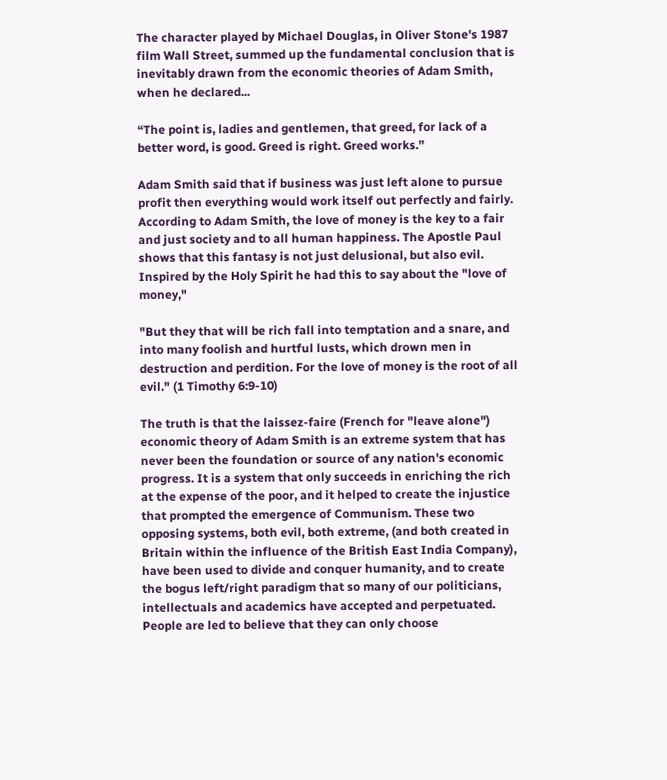The character played by Michael Douglas, in Oliver Stone's 1987 film Wall Street, summed up the fundamental conclusion that is inevitably drawn from the economic theories of Adam Smith, when he declared...

“The point is, ladies and gentlemen, that greed, for lack of a better word, is good. Greed is right. Greed works.”

Adam Smith said that if business was just left alone to pursue profit then everything would work itself out perfectly and fairly. According to Adam Smith, the love of money is the key to a fair and just society and to all human happiness. The Apostle Paul shows that this fantasy is not just delusional, but also evil. Inspired by the Holy Spirit he had this to say about the "love of money,"

"But they that will be rich fall into temptation and a snare, and into many foolish and hurtful lusts, which drown men in destruction and perdition. For the love of money is the root of all evil." (1 Timothy 6:9-10)

The truth is that the laissez-faire (French for "leave alone") economic theory of Adam Smith is an extreme system that has never been the foundation or source of any nation's economic progress. It is a system that only succeeds in enriching the rich at the expense of the poor, and it helped to create the injustice that prompted the emergence of Communism. These two opposing systems, both evil, both extreme, (and both created in Britain within the influence of the British East India Company), have been used to divide and conquer humanity, and to create the bogus left/right paradigm that so many of our politicians, intellectuals and academics have accepted and perpetuated. People are led to believe that they can only choose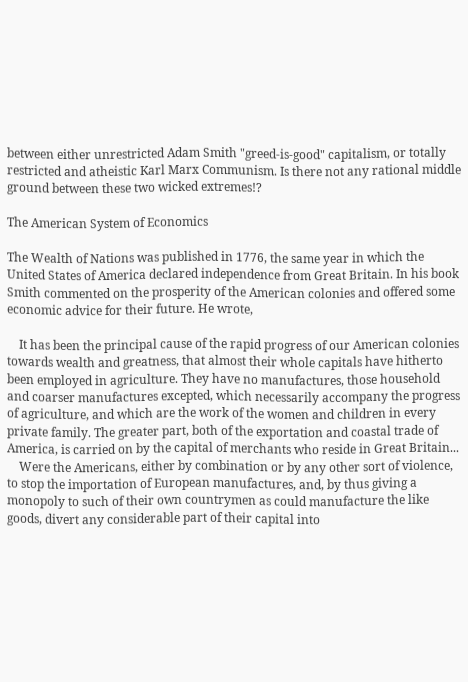between either unrestricted Adam Smith "greed-is-good" capitalism, or totally restricted and atheistic Karl Marx Communism. Is there not any rational middle ground between these two wicked extremes!?

The American System of Economics

The Wealth of Nations was published in 1776, the same year in which the United States of America declared independence from Great Britain. In his book Smith commented on the prosperity of the American colonies and offered some economic advice for their future. He wrote,

    It has been the principal cause of the rapid progress of our American colonies towards wealth and greatness, that almost their whole capitals have hitherto been employed in agriculture. They have no manufactures, those household and coarser manufactures excepted, which necessarily accompany the progress of agriculture, and which are the work of the women and children in every private family. The greater part, both of the exportation and coastal trade of America, is carried on by the capital of merchants who reside in Great Britain...
    Were the Americans, either by combination or by any other sort of violence, to stop the importation of European manufactures, and, by thus giving a monopoly to such of their own countrymen as could manufacture the like goods, divert any considerable part of their capital into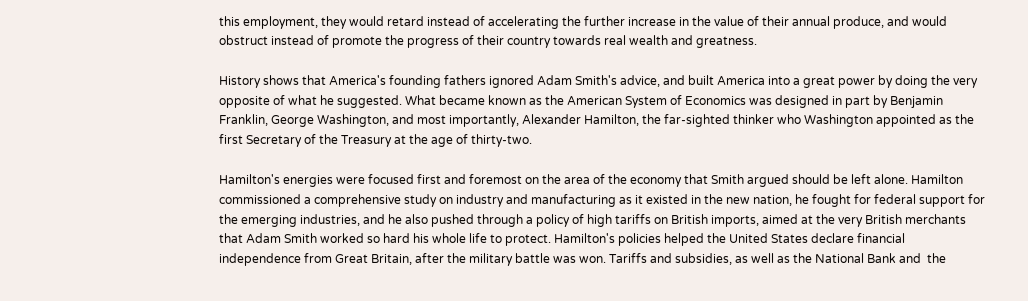this employment, they would retard instead of accelerating the further increase in the value of their annual produce, and would obstruct instead of promote the progress of their country towards real wealth and greatness.

History shows that America's founding fathers ignored Adam Smith's advice, and built America into a great power by doing the very opposite of what he suggested. What became known as the American System of Economics was designed in part by Benjamin Franklin, George Washington, and most importantly, Alexander Hamilton, the far-sighted thinker who Washington appointed as the first Secretary of the Treasury at the age of thirty-two.

Hamilton's energies were focused first and foremost on the area of the economy that Smith argued should be left alone. Hamilton commissioned a comprehensive study on industry and manufacturing as it existed in the new nation, he fought for federal support for the emerging industries, and he also pushed through a policy of high tariffs on British imports, aimed at the very British merchants that Adam Smith worked so hard his whole life to protect. Hamilton's policies helped the United States declare financial independence from Great Britain, after the military battle was won. Tariffs and subsidies, as well as the National Bank and  the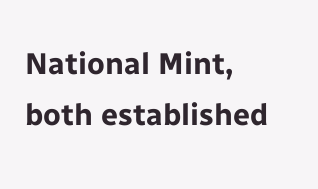National Mint, both established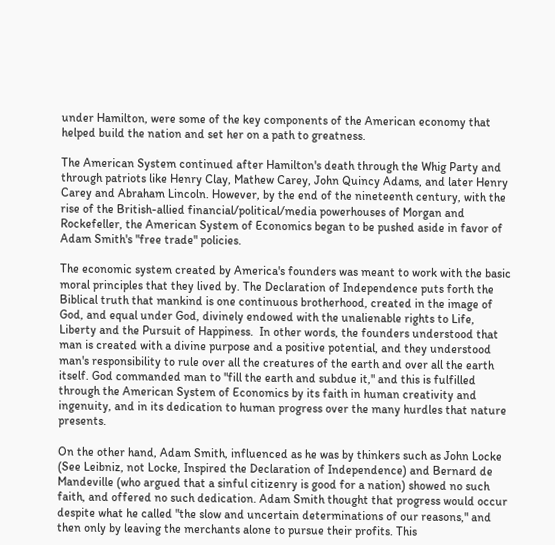under Hamilton, were some of the key components of the American economy that helped build the nation and set her on a path to greatness.

The American System continued after Hamilton's death through the Whig Party and through patriots like Henry Clay, Mathew Carey, John Quincy Adams, and later Henry Carey and Abraham Lincoln. However, by the end of the nineteenth century, with the rise of the British-allied financial/political/media powerhouses of Morgan and Rockefeller, the American System of Economics began to be pushed aside in favor of Adam Smith's "free trade" policies.

The economic system created by America's founders was meant to work with the basic moral principles that they lived by. The Declaration of Independence puts forth the Biblical truth that mankind is one continuous brotherhood, created in the image of God, and equal under God, divinely endowed with the unalienable rights to Life, Liberty and the Pursuit of Happiness.  In other words, the founders understood that man is created with a divine purpose and a positive potential, and they understood man's responsibility to rule over all the creatures of the earth and over all the earth itself. God commanded man to "fill the earth and subdue it," and this is fulfilled through the American System of Economics by its faith in human creativity and ingenuity, and in its dedication to human progress over the many hurdles that nature presents.

On the other hand, Adam Smith, influenced as he was by thinkers such as John Locke (See Leibniz, not Locke, Inspired the Declaration of Independence) and Bernard de Mandeville (who argued that a sinful citizenry is good for a nation) showed no such faith, and offered no such dedication. Adam Smith thought that progress would occur despite what he called "the slow and uncertain determinations of our reasons," and then only by leaving the merchants alone to pursue their profits. This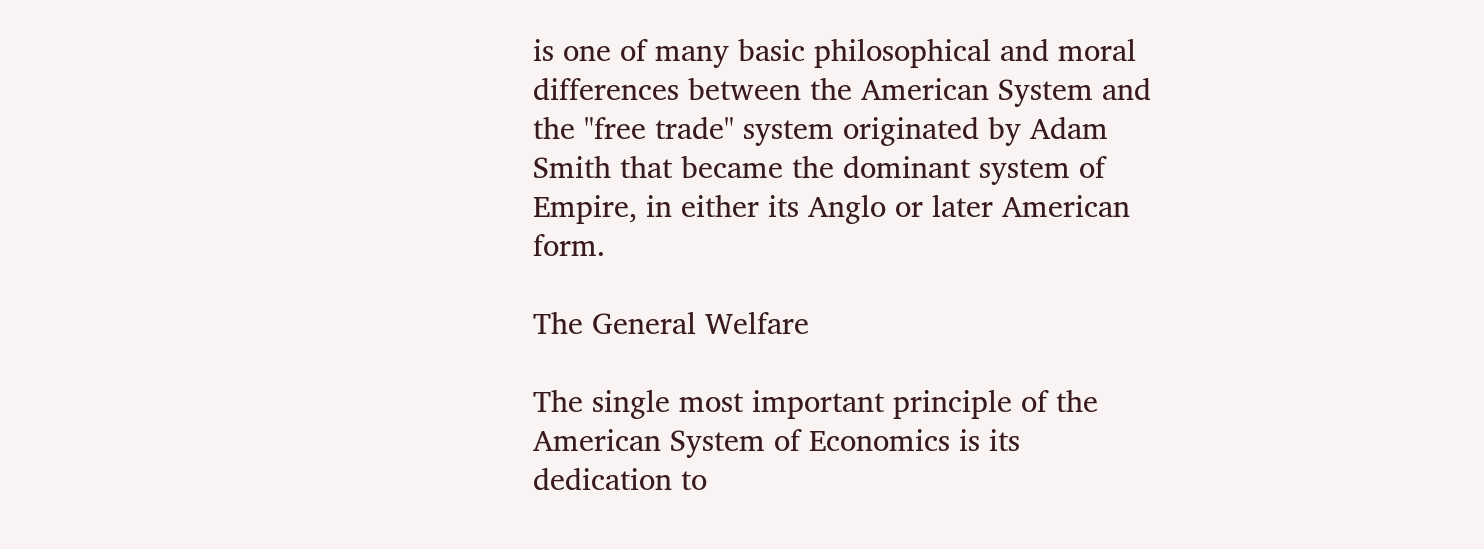is one of many basic philosophical and moral differences between the American System and the "free trade" system originated by Adam Smith that became the dominant system of Empire, in either its Anglo or later American form.

The General Welfare

The single most important principle of the American System of Economics is its dedication to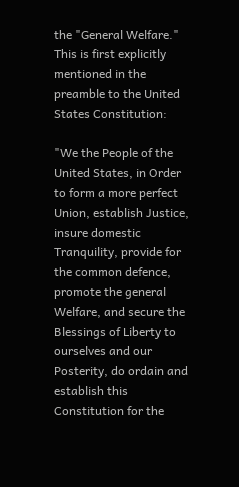the "General Welfare." This is first explicitly mentioned in the preamble to the United States Constitution:

"We the People of the United States, in Order to form a more perfect Union, establish Justice, insure domestic Tranquility, provide for the common defence, promote the general Welfare, and secure the Blessings of Liberty to ourselves and our Posterity, do ordain and establish this Constitution for the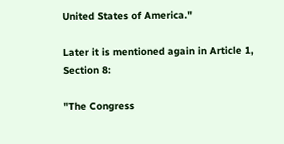United States of America."

Later it is mentioned again in Article 1, Section 8:

"The Congress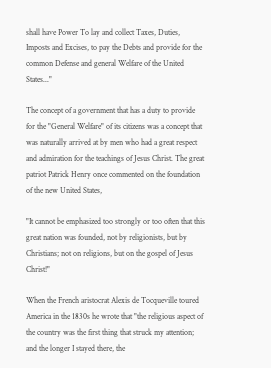shall have Power To lay and collect Taxes, Duties, Imposts and Excises, to pay the Debts and provide for the common Defense and general Welfare of the United States..."

The concept of a government that has a duty to provide for the "General Welfare" of its citizens was a concept that was naturally arrived at by men who had a great respect and admiration for the teachings of Jesus Christ. The great patriot Patrick Henry once commented on the foundation of the new United States,

"It cannot be emphasized too strongly or too often that this great nation was founded, not by religionists, but by Christians; not on religions, but on the gospel of Jesus Christ!"

When the French aristocrat Alexis de Tocqueville toured America in the 1830s he wrote that "the religious aspect of the country was the first thing that struck my attention; and the longer I stayed there, the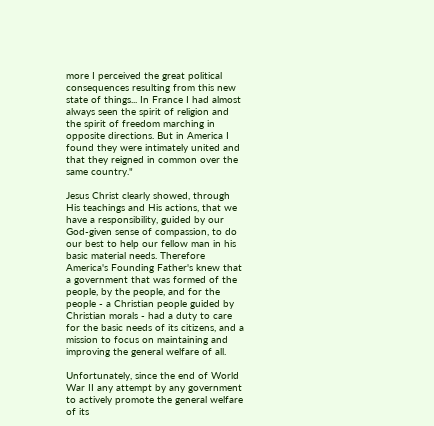more I perceived the great political consequences resulting from this new state of things... In France I had almost always seen the spirit of religion and the spirit of freedom marching in opposite directions. But in America I found they were intimately united and that they reigned in common over the same country."

Jesus Christ clearly showed, through His teachings and His actions, that we have a responsibility, guided by our God-given sense of compassion, to do our best to help our fellow man in his basic material needs. Therefore America's Founding Father's knew that a government that was formed of the people, by the people, and for the people - a Christian people guided by Christian morals - had a duty to care for the basic needs of its citizens, and a mission to focus on maintaining and improving the general welfare of all.

Unfortunately, since the end of World War II any attempt by any government to actively promote the general welfare of its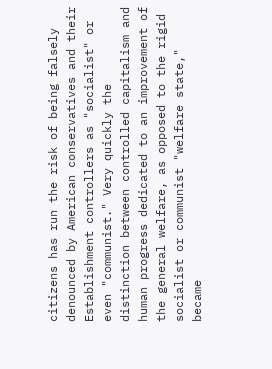citizens has run the risk of being falsely denounced by American conservatives and their Establishment controllers as "socialist" or even "communist." Very quickly the distinction between controlled capitalism and human progress dedicated to an improvement of the general welfare, as opposed to the rigid socialist or communist "welfare state," became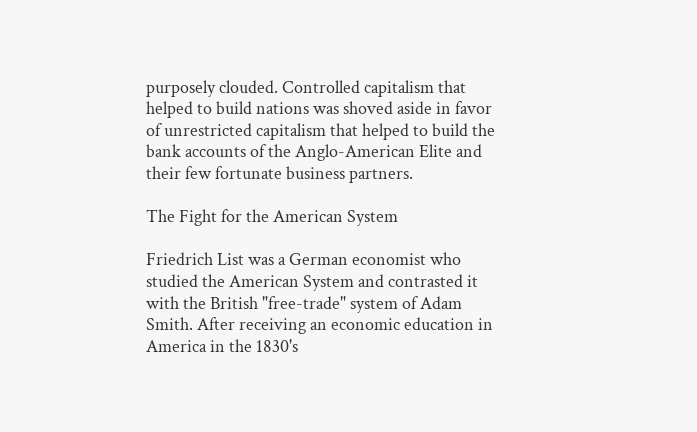purposely clouded. Controlled capitalism that helped to build nations was shoved aside in favor of unrestricted capitalism that helped to build the bank accounts of the Anglo-American Elite and their few fortunate business partners.

The Fight for the American System

Friedrich List was a German economist who studied the American System and contrasted it with the British "free-trade" system of Adam Smith. After receiving an economic education in America in the 1830's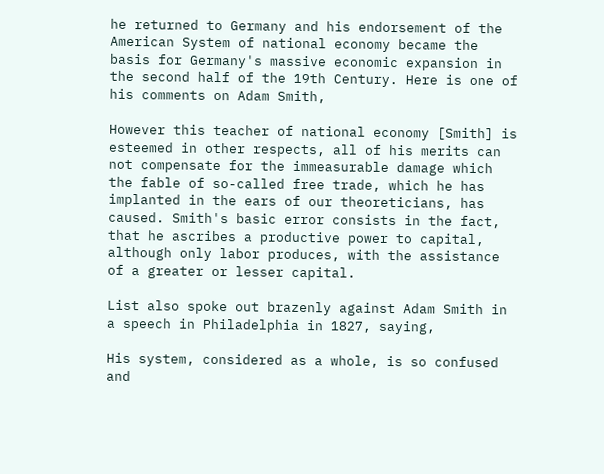he returned to Germany and his endorsement of the American System of national economy became the basis for Germany's massive economic expansion in the second half of the 19th Century. Here is one of his comments on Adam Smith,

However this teacher of national economy [Smith] is esteemed in other respects, all of his merits can not compensate for the immeasurable damage which the fable of so-called free trade, which he has implanted in the ears of our theoreticians, has caused. Smith's basic error consists in the fact, that he ascribes a productive power to capital, although only labor produces, with the assistance of a greater or lesser capital.

List also spoke out brazenly against Adam Smith in a speech in Philadelphia in 1827, saying,

His system, considered as a whole, is so confused and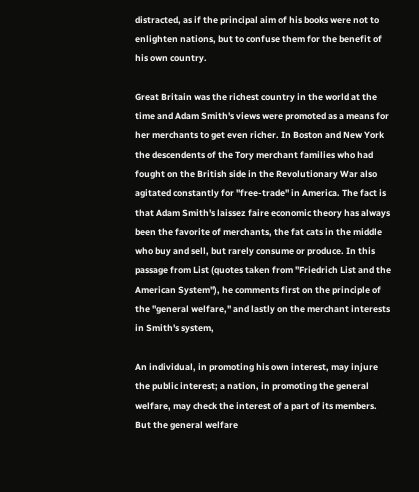distracted, as if the principal aim of his books were not to enlighten nations, but to confuse them for the benefit of his own country.

Great Britain was the richest country in the world at the time and Adam Smith's views were promoted as a means for her merchants to get even richer. In Boston and New York the descendents of the Tory merchant families who had fought on the British side in the Revolutionary War also agitated constantly for "free-trade" in America. The fact is that Adam Smith's laissez faire economic theory has always been the favorite of merchants, the fat cats in the middle who buy and sell, but rarely consume or produce. In this passage from List (quotes taken from "Friedrich List and the American System"), he comments first on the principle of the "general welfare," and lastly on the merchant interests in Smith's system,

An individual, in promoting his own interest, may injure the public interest; a nation, in promoting the general welfare, may check the interest of a part of its members. But the general welfare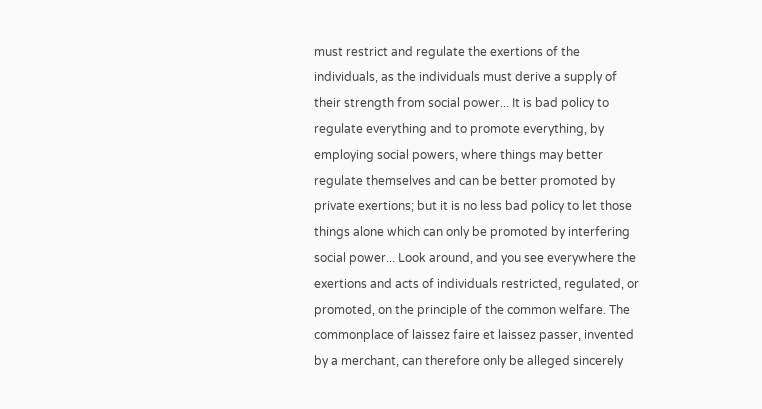must restrict and regulate the exertions of the individuals, as the individuals must derive a supply of their strength from social power... It is bad policy to regulate everything and to promote everything, by employing social powers, where things may better regulate themselves and can be better promoted by private exertions; but it is no less bad policy to let those things alone which can only be promoted by interfering social power... Look around, and you see everywhere the exertions and acts of individuals restricted, regulated, or promoted, on the principle of the common welfare. The commonplace of laissez faire et laissez passer, invented by a merchant, can therefore only be alleged sincerely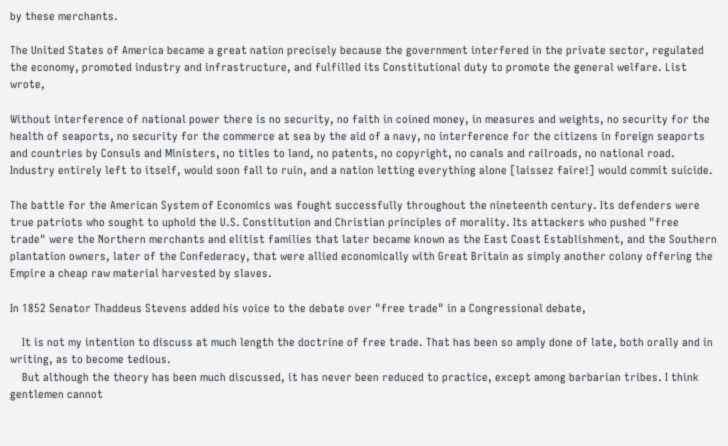by these merchants.

The United States of America became a great nation precisely because the government interfered in the private sector, regulated the economy, promoted industry and infrastructure, and fulfilled its Constitutional duty to promote the general welfare. List wrote,

Without interference of national power there is no security, no faith in coined money, in measures and weights, no security for the health of seaports, no security for the commerce at sea by the aid of a navy, no interference for the citizens in foreign seaports and countries by Consuls and Ministers, no titles to land, no patents, no copyright, no canals and railroads, no national road. Industry entirely left to itself, would soon fall to ruin, and a nation letting everything alone [laissez faire!] would commit suicide.

The battle for the American System of Economics was fought successfully throughout the nineteenth century. Its defenders were true patriots who sought to uphold the U.S. Constitution and Christian principles of morality. Its attackers who pushed "free trade" were the Northern merchants and elitist families that later became known as the East Coast Establishment, and the Southern plantation owners, later of the Confederacy, that were allied economically with Great Britain as simply another colony offering the Empire a cheap raw material harvested by slaves.

In 1852 Senator Thaddeus Stevens added his voice to the debate over "free trade" in a Congressional debate,

    It is not my intention to discuss at much length the doctrine of free trade. That has been so amply done of late, both orally and in writing, as to become tedious.
    But although the theory has been much discussed, it has never been reduced to practice, except among barbarian tribes. I think gentlemen cannot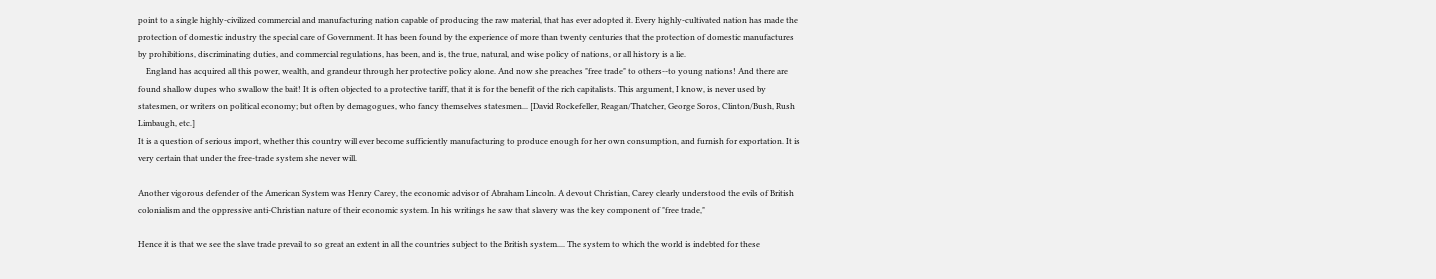point to a single highly-civilized commercial and manufacturing nation capable of producing the raw material, that has ever adopted it. Every highly-cultivated nation has made the protection of domestic industry the special care of Government. It has been found by the experience of more than twenty centuries that the protection of domestic manufactures by prohibitions, discriminating duties, and commercial regulations, has been, and is, the true, natural, and wise policy of nations, or all history is a lie.
    England has acquired all this power, wealth, and grandeur through her protective policy alone. And now she preaches "free trade" to others--to young nations! And there are found shallow dupes who swallow the bait! It is often objected to a protective tariff, that it is for the benefit of the rich capitalists. This argument, I know, is never used by statesmen, or writers on political economy; but often by demagogues, who fancy themselves statesmen... [David Rockefeller, Reagan/Thatcher, George Soros, Clinton/Bush, Rush Limbaugh, etc.]
It is a question of serious import, whether this country will ever become sufficiently manufacturing to produce enough for her own consumption, and furnish for exportation. It is very certain that under the free-trade system she never will.

Another vigorous defender of the American System was Henry Carey, the economic advisor of Abraham Lincoln. A devout Christian, Carey clearly understood the evils of British colonialism and the oppressive anti-Christian nature of their economic system. In his writings he saw that slavery was the key component of "free trade,"

Hence it is that we see the slave trade prevail to so great an extent in all the countries subject to the British system.... The system to which the world is indebted for these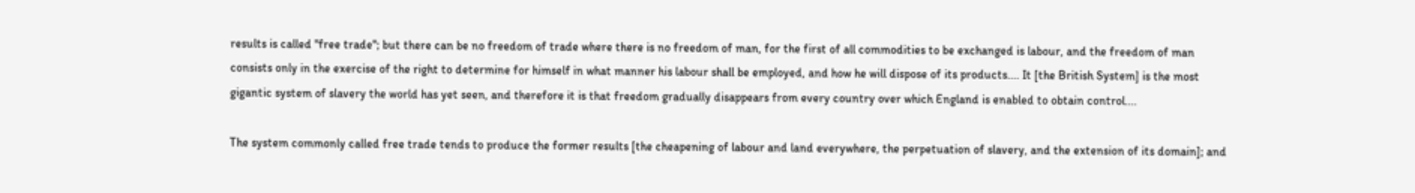results is called "free trade''; but there can be no freedom of trade where there is no freedom of man, for the first of all commodities to be exchanged is labour, and the freedom of man consists only in the exercise of the right to determine for himself in what manner his labour shall be employed, and how he will dispose of its products.... It [the British System] is the most gigantic system of slavery the world has yet seen, and therefore it is that freedom gradually disappears from every country over which England is enabled to obtain control....

The system commonly called free trade tends to produce the former results [the cheapening of labour and land everywhere, the perpetuation of slavery, and the extension of its domain]; and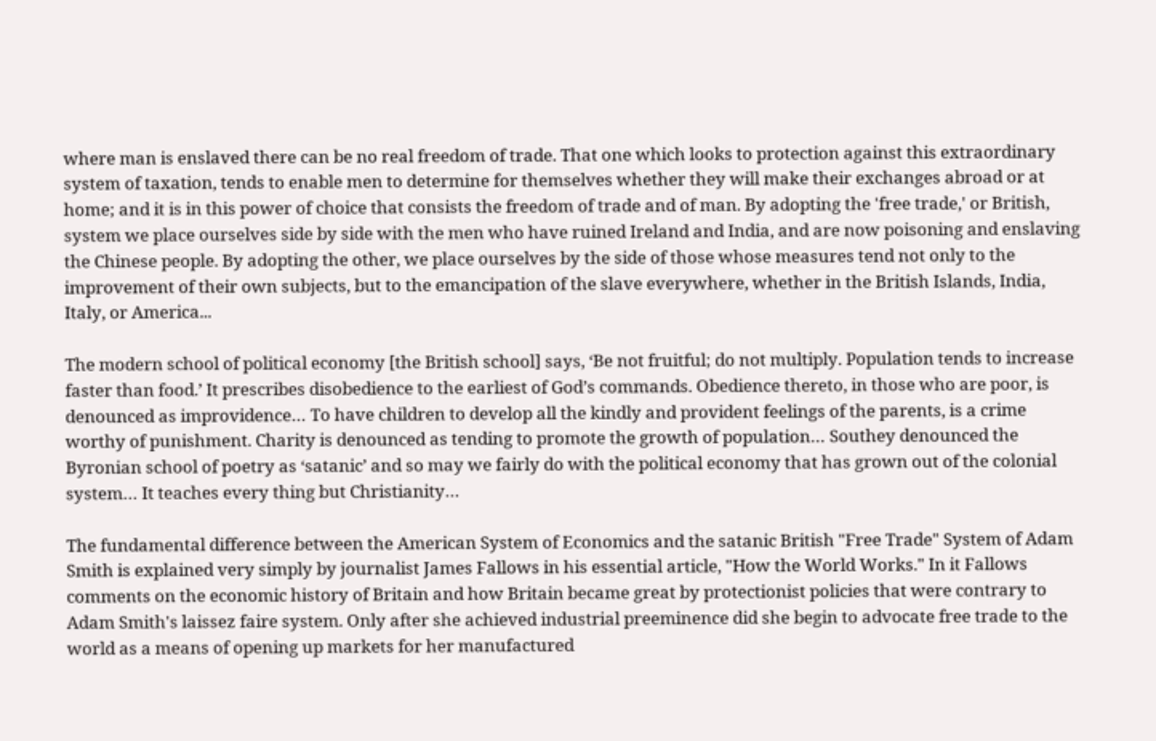where man is enslaved there can be no real freedom of trade. That one which looks to protection against this extraordinary system of taxation, tends to enable men to determine for themselves whether they will make their exchanges abroad or at home; and it is in this power of choice that consists the freedom of trade and of man. By adopting the 'free trade,' or British, system we place ourselves side by side with the men who have ruined Ireland and India, and are now poisoning and enslaving the Chinese people. By adopting the other, we place ourselves by the side of those whose measures tend not only to the improvement of their own subjects, but to the emancipation of the slave everywhere, whether in the British Islands, India, Italy, or America...

The modern school of political economy [the British school] says, ‘Be not fruitful; do not multiply. Population tends to increase faster than food.’ It prescribes disobedience to the earliest of God’s commands. Obedience thereto, in those who are poor, is denounced as improvidence… To have children to develop all the kindly and provident feelings of the parents, is a crime worthy of punishment. Charity is denounced as tending to promote the growth of population… Southey denounced the Byronian school of poetry as ‘satanic’ and so may we fairly do with the political economy that has grown out of the colonial system… It teaches every thing but Christianity…

The fundamental difference between the American System of Economics and the satanic British "Free Trade" System of Adam Smith is explained very simply by journalist James Fallows in his essential article, "How the World Works." In it Fallows comments on the economic history of Britain and how Britain became great by protectionist policies that were contrary to Adam Smith's laissez faire system. Only after she achieved industrial preeminence did she begin to advocate free trade to the world as a means of opening up markets for her manufactured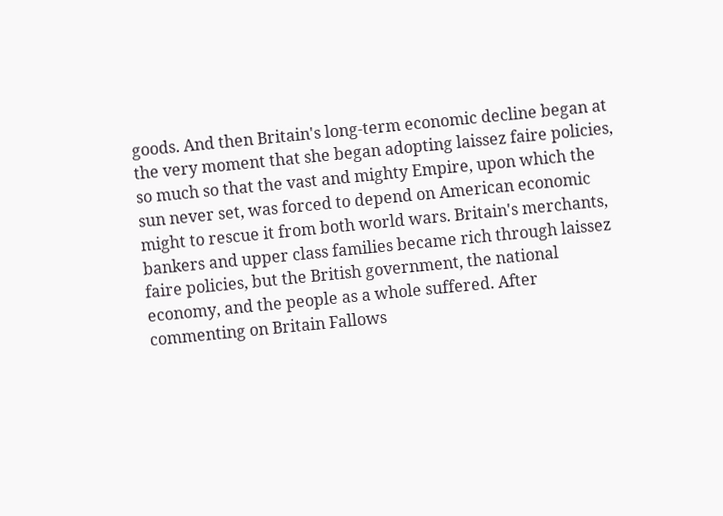goods. And then Britain's long-term economic decline began at the very moment that she began adopting laissez faire policies, so much so that the vast and mighty Empire, upon which the sun never set, was forced to depend on American economic might to rescue it from both world wars. Britain's merchants, bankers and upper class families became rich through laissez faire policies, but the British government, the national economy, and the people as a whole suffered. After commenting on Britain Fallows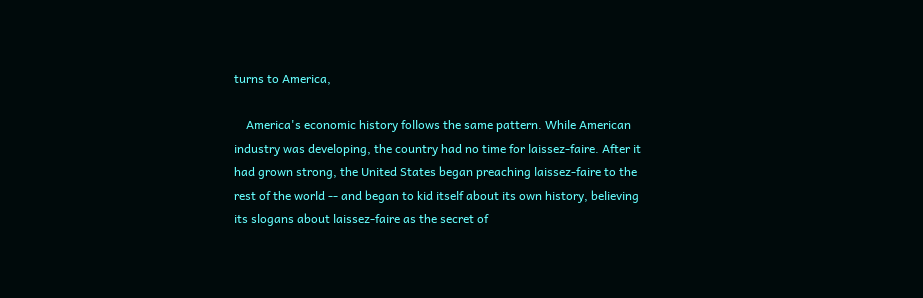turns to America,

    America's economic history follows the same pattern. While American industry was developing, the country had no time for laissez-faire. After it had grown strong, the United States began preaching laissez-faire to the rest of the world -- and began to kid itself about its own history, believing its slogans about laissez-faire as the secret of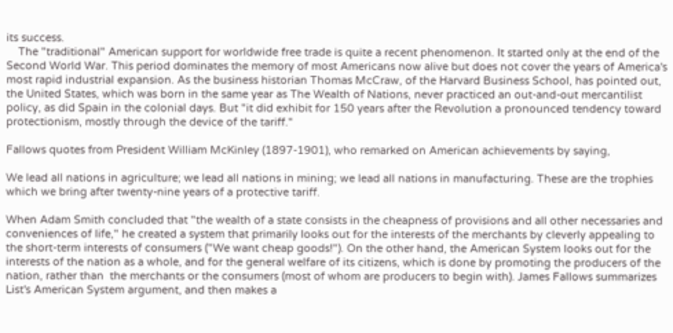its success.
    The "traditional" American support for worldwide free trade is quite a recent phenomenon. It started only at the end of the Second World War. This period dominates the memory of most Americans now alive but does not cover the years of America's most rapid industrial expansion. As the business historian Thomas McCraw, of the Harvard Business School, has pointed out, the United States, which was born in the same year as The Wealth of Nations, never practiced an out-and-out mercantilist policy, as did Spain in the colonial days. But "it did exhibit for 150 years after the Revolution a pronounced tendency toward protectionism, mostly through the device of the tariff."

Fallows quotes from President William McKinley (1897-1901), who remarked on American achievements by saying,

We lead all nations in agriculture; we lead all nations in mining; we lead all nations in manufacturing. These are the trophies which we bring after twenty-nine years of a protective tariff.

When Adam Smith concluded that "the wealth of a state consists in the cheapness of provisions and all other necessaries and conveniences of life," he created a system that primarily looks out for the interests of the merchants by cleverly appealing to the short-term interests of consumers ("We want cheap goods!"). On the other hand, the American System looks out for the interests of the nation as a whole, and for the general welfare of its citizens, which is done by promoting the producers of the nation, rather than  the merchants or the consumers (most of whom are producers to begin with). James Fallows summarizes List's American System argument, and then makes a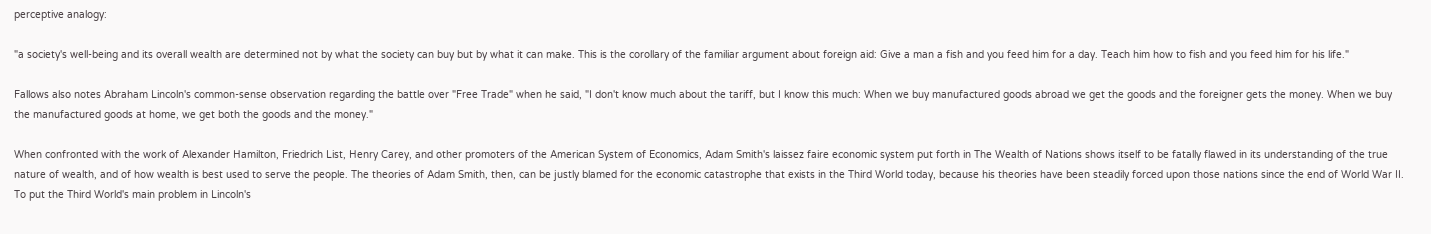perceptive analogy:

"a society's well-being and its overall wealth are determined not by what the society can buy but by what it can make. This is the corollary of the familiar argument about foreign aid: Give a man a fish and you feed him for a day. Teach him how to fish and you feed him for his life."

Fallows also notes Abraham Lincoln's common-sense observation regarding the battle over "Free Trade" when he said, "I don't know much about the tariff, but I know this much: When we buy manufactured goods abroad we get the goods and the foreigner gets the money. When we buy the manufactured goods at home, we get both the goods and the money."

When confronted with the work of Alexander Hamilton, Friedrich List, Henry Carey, and other promoters of the American System of Economics, Adam Smith's laissez faire economic system put forth in The Wealth of Nations shows itself to be fatally flawed in its understanding of the true nature of wealth, and of how wealth is best used to serve the people. The theories of Adam Smith, then, can be justly blamed for the economic catastrophe that exists in the Third World today, because his theories have been steadily forced upon those nations since the end of World War II. To put the Third World's main problem in Lincoln's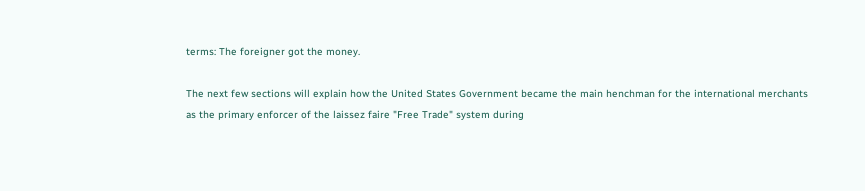terms: The foreigner got the money.

The next few sections will explain how the United States Government became the main henchman for the international merchants as the primary enforcer of the laissez faire "Free Trade" system during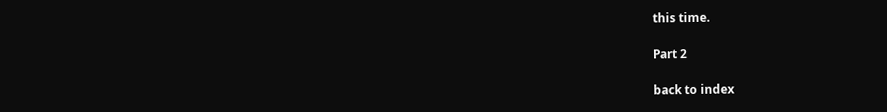this time.

Part 2

back to index